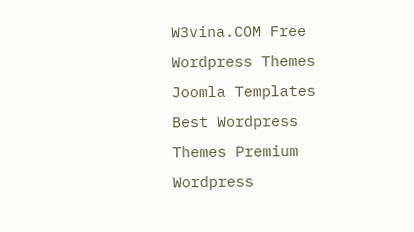W3vina.COM Free Wordpress Themes Joomla Templates Best Wordpress Themes Premium Wordpress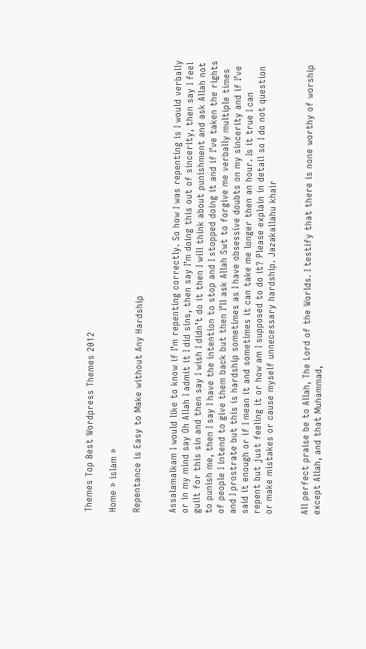Themes Top Best Wordpress Themes 2012

Home » islam »

Repentance is Easy to Make without Any Hardship


Assalamalkam I would like to know if I’m repenting correctly. So how I was repenting is I would verbally or in my mind say Oh Allah I admit it I did sins, then say I’m doing this out of sincerity, then say I feel guilt for this sin and then say I wish I didn’t do it then I will think about punishment and ask Allah not to punish me, then I say I have the intention to stop and I stopped doing it and if I’ve taken the rights of people I intend to give them back but then I’ll ask Allah Swt to forgive me verbally multiple times and I prostrate but this is hardship sometimes as I have obsessive doubts on my sincerity and if I’ve said it enough or if I mean it and sometimes it can take me longer then an hour. Is it true I can repent but just feeling it or how am I supposed to do it? Please explain in detail so I do not question or make mistakes or cause myself unnecessary hardship. Jazakallahu khair


All perfect praise be to Allah, The Lord of the Worlds. I testify that there is none worthy of worship except Allah, and that Muhammad,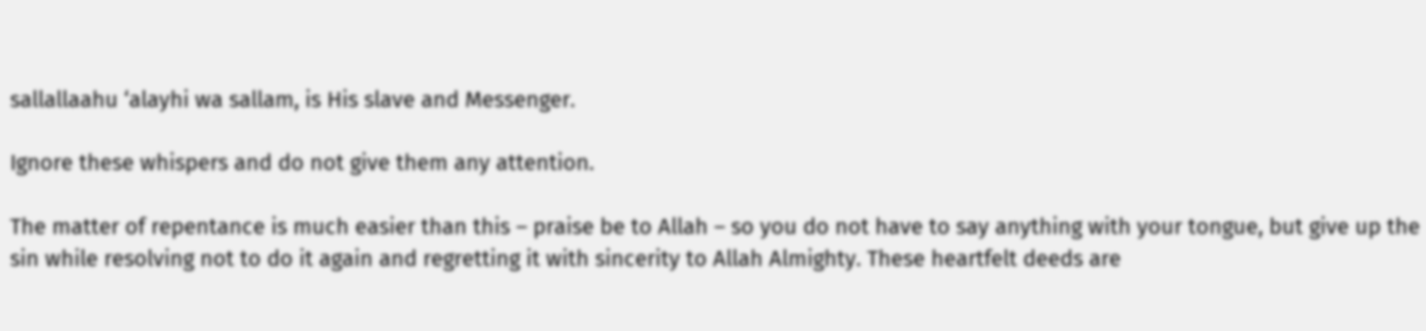sallallaahu ‘alayhi wa sallam, is His slave and Messenger.

Ignore these whispers and do not give them any attention.

The matter of repentance is much easier than this – praise be to Allah – so you do not have to say anything with your tongue, but give up the sin while resolving not to do it again and regretting it with sincerity to Allah Almighty. These heartfelt deeds are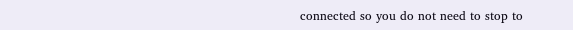connected so you do not need to stop to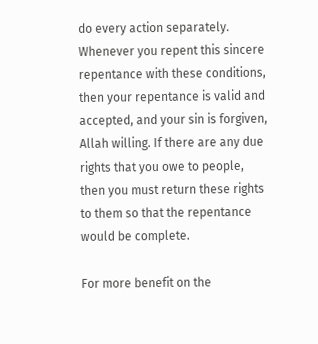do every action separately. Whenever you repent this sincere repentance with these conditions, then your repentance is valid and accepted, and your sin is forgiven, Allah willing. If there are any due rights that you owe to people, then you must return these rights to them so that the repentance would be complete.

For more benefit on the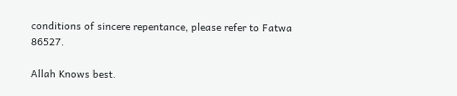conditions of sincere repentance, please refer to Fatwa 86527.

Allah Knows best.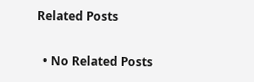Related Posts

  • No Related Posts